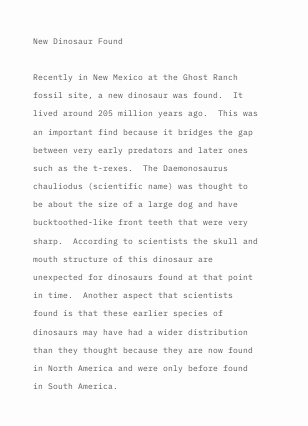New Dinosaur Found

Recently in New Mexico at the Ghost Ranch fossil site, a new dinosaur was found.  It lived around 205 million years ago.  This was an important find because it bridges the gap between very early predators and later ones such as the t-rexes.  The Daemonosaurus chauliodus (scientific name) was thought to be about the size of a large dog and have bucktoothed-like front teeth that were very sharp.  According to scientists the skull and mouth structure of this dinosaur are unexpected for dinosaurs found at that point in time.  Another aspect that scientists found is that these earlier species of dinosaurs may have had a wider distribution than they thought because they are now found in North America and were only before found in South America.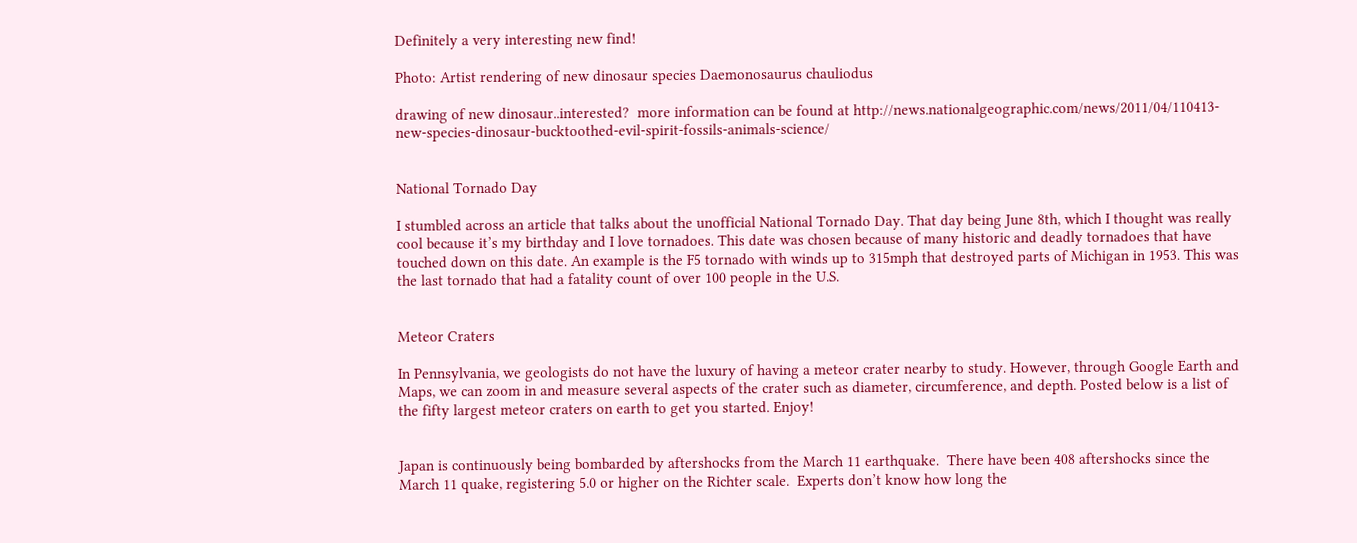Definitely a very interesting new find!

Photo: Artist rendering of new dinosaur species Daemonosaurus chauliodus

drawing of new dinosaur..interested?  more information can be found at http://news.nationalgeographic.com/news/2011/04/110413-new-species-dinosaur-bucktoothed-evil-spirit-fossils-animals-science/


National Tornado Day

I stumbled across an article that talks about the unofficial National Tornado Day. That day being June 8th, which I thought was really cool because it’s my birthday and I love tornadoes. This date was chosen because of many historic and deadly tornadoes that have touched down on this date. An example is the F5 tornado with winds up to 315mph that destroyed parts of Michigan in 1953. This was the last tornado that had a fatality count of over 100 people in the U.S.


Meteor Craters

In Pennsylvania, we geologists do not have the luxury of having a meteor crater nearby to study. However, through Google Earth and Maps, we can zoom in and measure several aspects of the crater such as diameter, circumference, and depth. Posted below is a list of the fifty largest meteor craters on earth to get you started. Enjoy!


Japan is continuously being bombarded by aftershocks from the March 11 earthquake.  There have been 408 aftershocks since the March 11 quake, registering 5.0 or higher on the Richter scale.  Experts don’t know how long the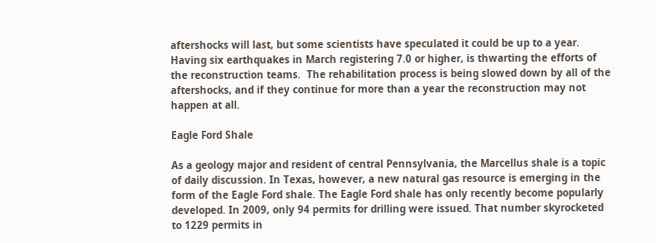aftershocks will last, but some scientists have speculated it could be up to a year.   Having six earthquakes in March registering 7.0 or higher, is thwarting the efforts of the reconstruction teams.  The rehabilitation process is being slowed down by all of the aftershocks, and if they continue for more than a year the reconstruction may not happen at all.

Eagle Ford Shale

As a geology major and resident of central Pennsylvania, the Marcellus shale is a topic of daily discussion. In Texas, however, a new natural gas resource is emerging in the form of the Eagle Ford shale. The Eagle Ford shale has only recently become popularly developed. In 2009, only 94 permits for drilling were issued. That number skyrocketed to 1229 permits in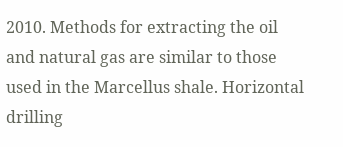2010. Methods for extracting the oil and natural gas are similar to those used in the Marcellus shale. Horizontal drilling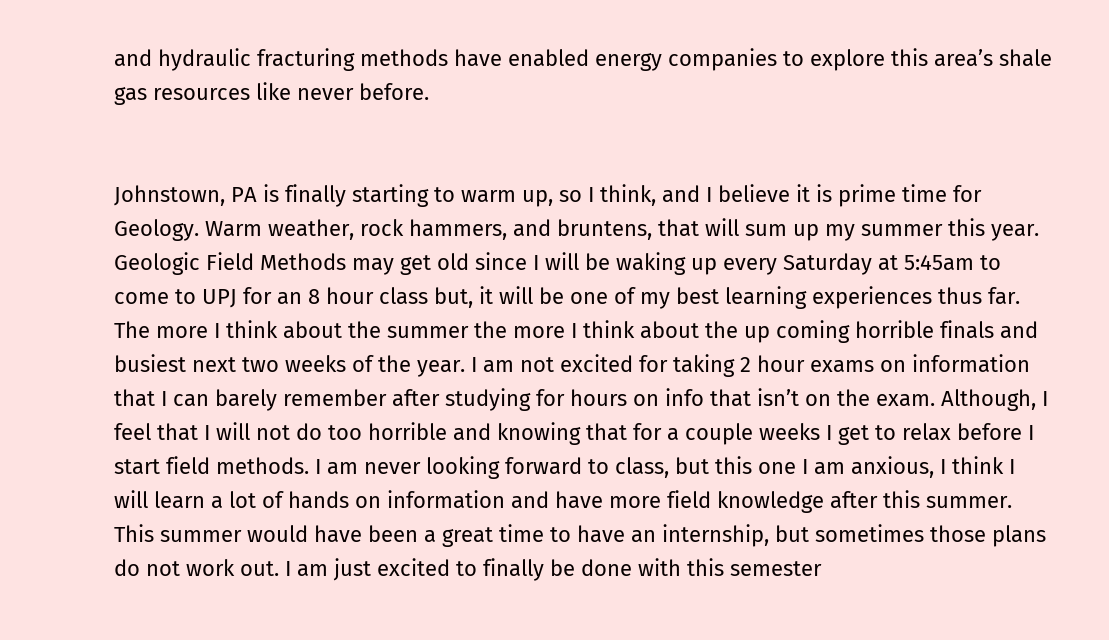and hydraulic fracturing methods have enabled energy companies to explore this area’s shale gas resources like never before.


Johnstown, PA is finally starting to warm up, so I think, and I believe it is prime time for Geology. Warm weather, rock hammers, and bruntens, that will sum up my summer this year. Geologic Field Methods may get old since I will be waking up every Saturday at 5:45am to come to UPJ for an 8 hour class but, it will be one of my best learning experiences thus far. The more I think about the summer the more I think about the up coming horrible finals and busiest next two weeks of the year. I am not excited for taking 2 hour exams on information that I can barely remember after studying for hours on info that isn’t on the exam. Although, I feel that I will not do too horrible and knowing that for a couple weeks I get to relax before I start field methods. I am never looking forward to class, but this one I am anxious, I think I will learn a lot of hands on information and have more field knowledge after this summer. This summer would have been a great time to have an internship, but sometimes those plans do not work out. I am just excited to finally be done with this semester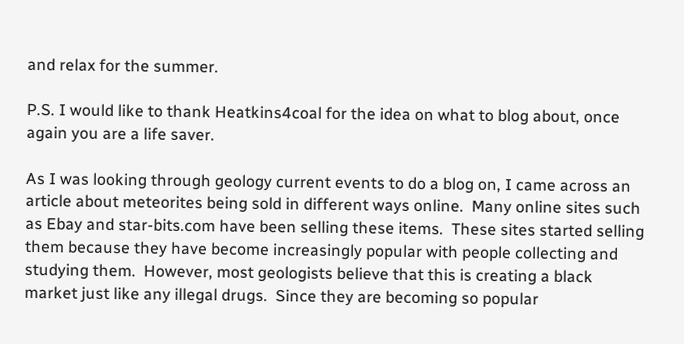and relax for the summer.

P.S. I would like to thank Heatkins4coal for the idea on what to blog about, once again you are a life saver.

As I was looking through geology current events to do a blog on, I came across an article about meteorites being sold in different ways online.  Many online sites such as Ebay and star-bits.com have been selling these items.  These sites started selling them because they have become increasingly popular with people collecting and studying them.  However, most geologists believe that this is creating a black market just like any illegal drugs.  Since they are becoming so popular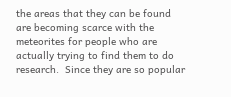the areas that they can be found are becoming scarce with the meteorites for people who are actually trying to find them to do research.  Since they are so popular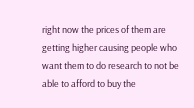right now the prices of them are getting higher causing people who want them to do research to not be able to afford to buy the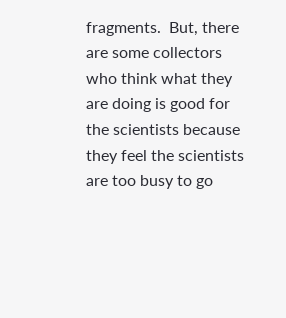fragments.  But, there are some collectors who think what they are doing is good for the scientists because they feel the scientists are too busy to go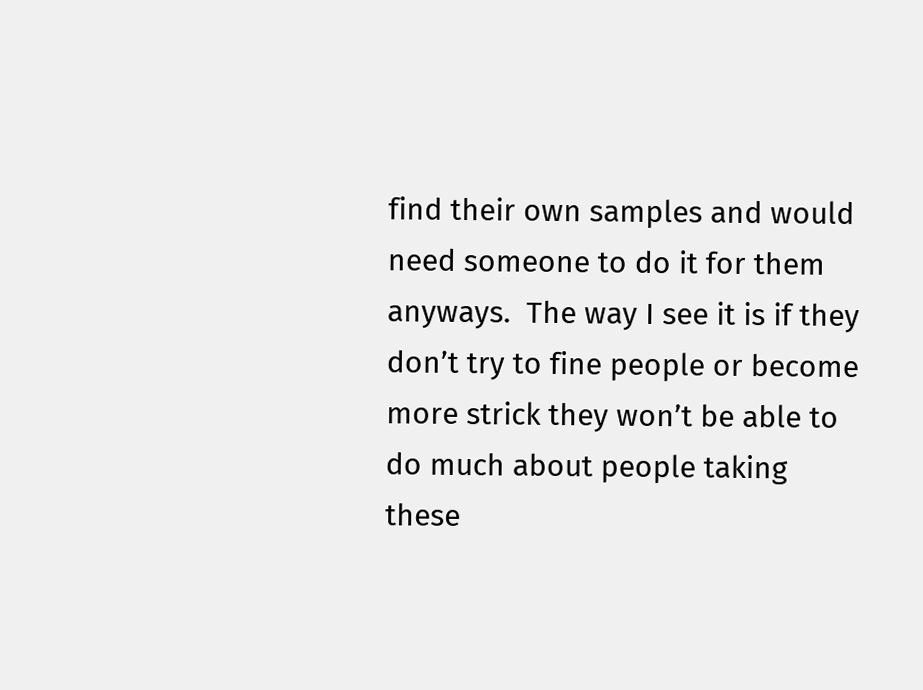find their own samples and would need someone to do it for them anyways.  The way I see it is if they don’t try to fine people or become more strick they won’t be able to do much about people taking these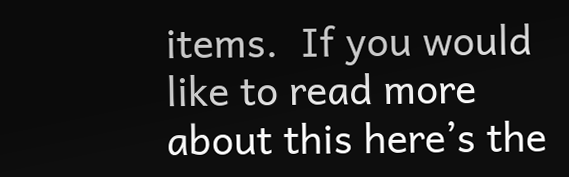items.  If you would like to read more about this here’s the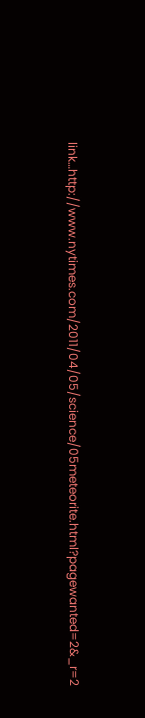link…http://www.nytimes.com/2011/04/05/science/05meteorite.html?pagewanted=2&_r=2